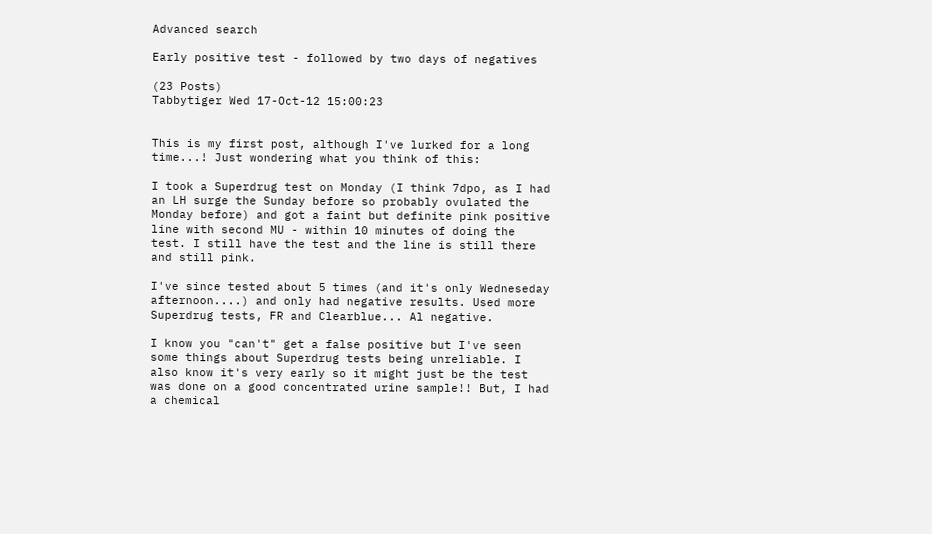Advanced search

Early positive test - followed by two days of negatives

(23 Posts)
Tabbytiger Wed 17-Oct-12 15:00:23


This is my first post, although I've lurked for a long time...! Just wondering what you think of this:

I took a Superdrug test on Monday (I think 7dpo, as I had an LH surge the Sunday before so probably ovulated the Monday before) and got a faint but definite pink positive line with second MU - within 10 minutes of doing the test. I still have the test and the line is still there and still pink.

I've since tested about 5 times (and it's only Wedneseday afternoon....) and only had negative results. Used more Superdrug tests, FR and Clearblue... Al negative.

I know you "can't" get a false positive but I've seen some things about Superdrug tests being unreliable. I also know it's very early so it might just be the test was done on a good concentrated urine sample!! But, I had a chemical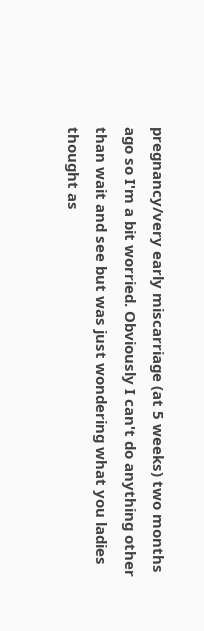pregnancy/very early miscarriage (at 5 weeks) two months ago so I'm a bit worried. Obviously I can't do anything other than wait and see but was just wondering what you ladies thought as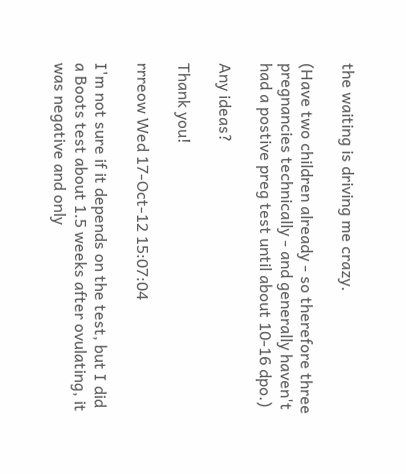the waiting is driving me crazy.

(Have two children already - so therefore three pregnancies technically - and generally haven't had a postive preg test until about 10-16 dpo.)

Any ideas?

Thank you!

rrreow Wed 17-Oct-12 15:07:04

I'm not sure if it depends on the test, but I did a Boots test about 1.5 weeks after ovulating, it was negative and only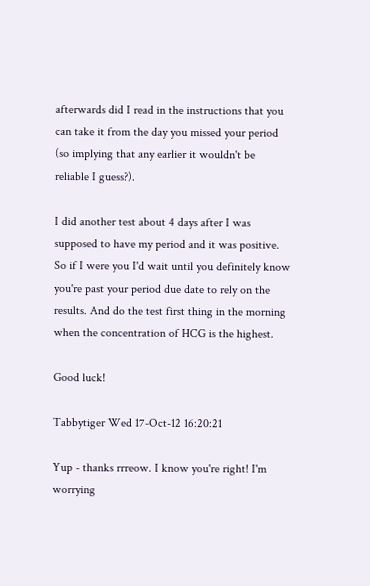afterwards did I read in the instructions that you can take it from the day you missed your period (so implying that any earlier it wouldn't be reliable I guess?).

I did another test about 4 days after I was supposed to have my period and it was positive. So if I were you I'd wait until you definitely know you're past your period due date to rely on the results. And do the test first thing in the morning when the concentration of HCG is the highest.

Good luck!

Tabbytiger Wed 17-Oct-12 16:20:21

Yup - thanks rrreow. I know you're right! I'm worrying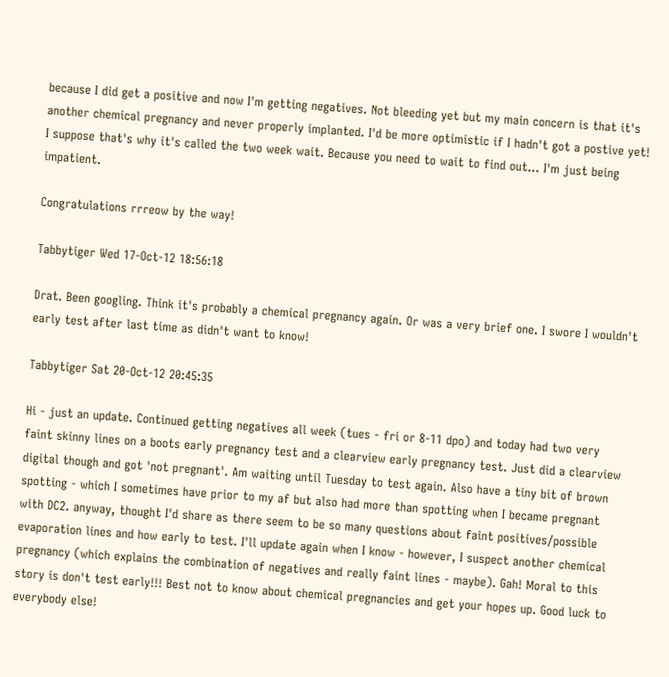because I did get a positive and now I'm getting negatives. Not bleeding yet but my main concern is that it's another chemical pregnancy and never properly implanted. I'd be more optimistic if I hadn't got a postive yet! I suppose that's why it's called the two week wait. Because you need to wait to find out... I'm just being impatient.

Congratulations rrreow by the way!

Tabbytiger Wed 17-Oct-12 18:56:18

Drat. Been googling. Think it's probably a chemical pregnancy again. Or was a very brief one. I swore I wouldn't early test after last time as didn't want to know!

Tabbytiger Sat 20-Oct-12 20:45:35

Hi - just an update. Continued getting negatives all week (tues - fri or 8-11 dpo) and today had two very faint skinny lines on a boots early pregnancy test and a clearview early pregnancy test. Just did a clearview digital though and got 'not pregnant'. Am waiting until Tuesday to test again. Also have a tiny bit of brown spotting - which I sometimes have prior to my af but also had more than spotting when I became pregnant with DC2. anyway, thought I'd share as there seem to be so many questions about faint positives/possible evaporation lines and how early to test. I'll update again when I know - however, I suspect another chemical pregnancy (which explains the combination of negatives and really faint lines - maybe). Gah! Moral to this story is don't test early!!! Best not to know about chemical pregnancies and get your hopes up. Good luck to everybody else!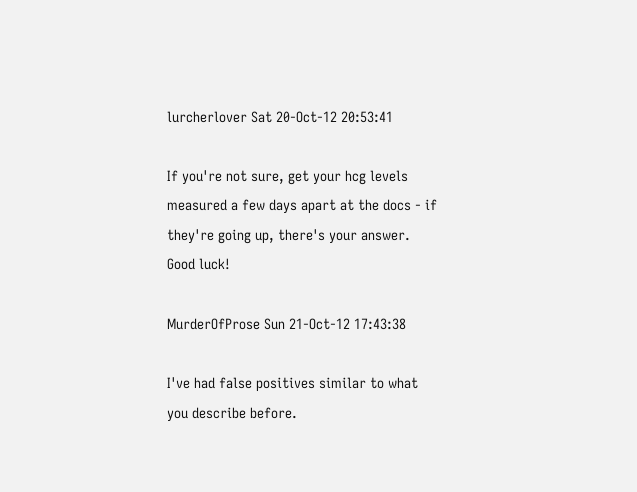lurcherlover Sat 20-Oct-12 20:53:41

If you're not sure, get your hcg levels measured a few days apart at the docs - if they're going up, there's your answer. Good luck!

MurderOfProse Sun 21-Oct-12 17:43:38

I've had false positives similar to what you describe before.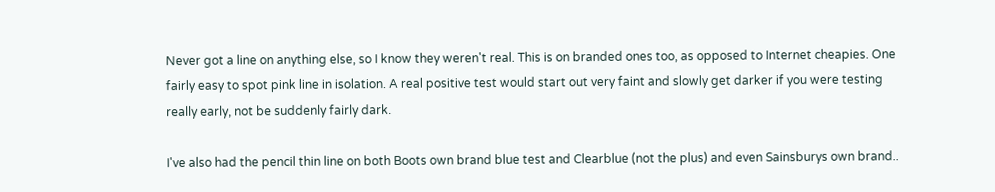Never got a line on anything else, so I know they weren't real. This is on branded ones too, as opposed to Internet cheapies. One fairly easy to spot pink line in isolation. A real positive test would start out very faint and slowly get darker if you were testing really early, not be suddenly fairly dark.

I've also had the pencil thin line on both Boots own brand blue test and Clearblue (not the plus) and even Sainsburys own brand..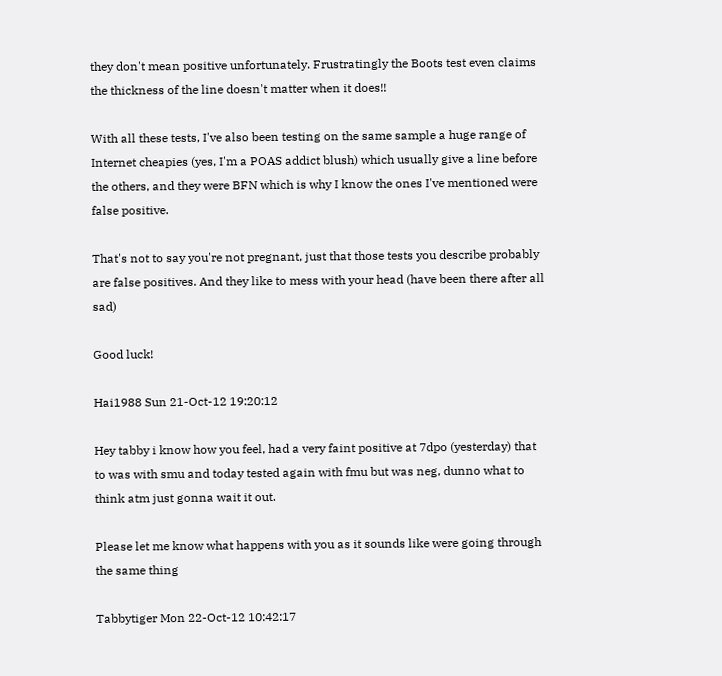they don't mean positive unfortunately. Frustratingly the Boots test even claims the thickness of the line doesn't matter when it does!!

With all these tests, I've also been testing on the same sample a huge range of Internet cheapies (yes, I'm a POAS addict blush) which usually give a line before the others, and they were BFN which is why I know the ones I've mentioned were false positive.

That's not to say you're not pregnant, just that those tests you describe probably are false positives. And they like to mess with your head (have been there after all sad)

Good luck!

Hai1988 Sun 21-Oct-12 19:20:12

Hey tabby i know how you feel, had a very faint positive at 7dpo (yesterday) that to was with smu and today tested again with fmu but was neg, dunno what to think atm just gonna wait it out.

Please let me know what happens with you as it sounds like were going through the same thing

Tabbytiger Mon 22-Oct-12 10:42:17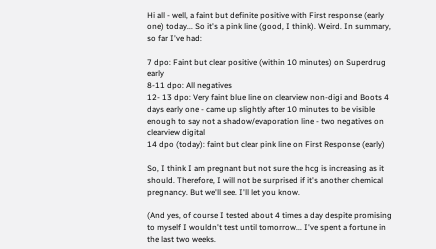Hi all - well, a faint but definite positive with First response (early one) today... So it's a pink line (good, I think). Weird. In summary, so far I've had:

7 dpo: Faint but clear positive (within 10 minutes) on Superdrug early
8-11 dpo: All negatives
12- 13 dpo: Very faint blue line on clearview non-digi and Boots 4 days early one - came up slightly after 10 minutes to be visible enough to say not a shadow/evaporation line - two negatives on clearview digital
14 dpo (today): faint but clear pink line on First Response (early)

So, I think I am pregnant but not sure the hcg is increasing as it should. Therefore, I will not be surprised if it's another chemical pregnancy. But we'll see. I'll let you know.

(And yes, of course I tested about 4 times a day despite promising to myself I wouldn't test until tomorrow... I've spent a fortune in the last two weeks.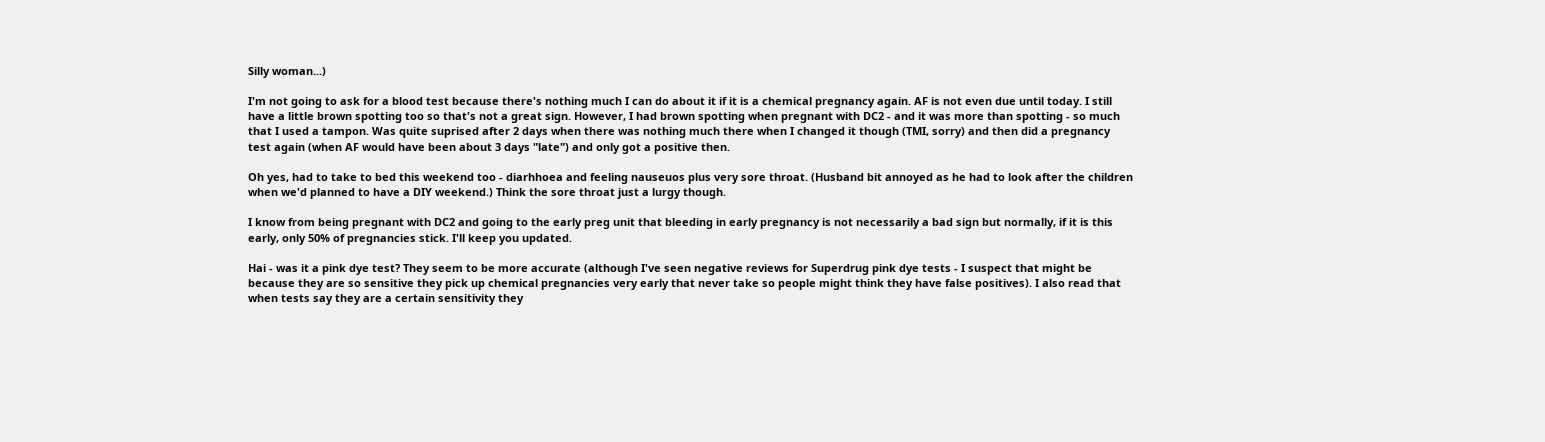Silly woman...)

I'm not going to ask for a blood test because there's nothing much I can do about it if it is a chemical pregnancy again. AF is not even due until today. I still have a little brown spotting too so that's not a great sign. However, I had brown spotting when pregnant with DC2 - and it was more than spotting - so much that I used a tampon. Was quite suprised after 2 days when there was nothing much there when I changed it though (TMI, sorry) and then did a pregnancy test again (when AF would have been about 3 days "late") and only got a positive then.

Oh yes, had to take to bed this weekend too - diarhhoea and feeling nauseuos plus very sore throat. (Husband bit annoyed as he had to look after the children when we'd planned to have a DIY weekend.) Think the sore throat just a lurgy though.

I know from being pregnant with DC2 and going to the early preg unit that bleeding in early pregnancy is not necessarily a bad sign but normally, if it is this early, only 50% of pregnancies stick. I'll keep you updated.

Hai - was it a pink dye test? They seem to be more accurate (although I've seen negative reviews for Superdrug pink dye tests - I suspect that might be because they are so sensitive they pick up chemical pregnancies very early that never take so people might think they have false positives). I also read that when tests say they are a certain sensitivity they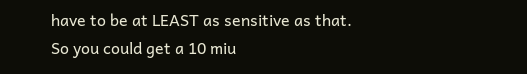have to be at LEAST as sensitive as that. So you could get a 10 miu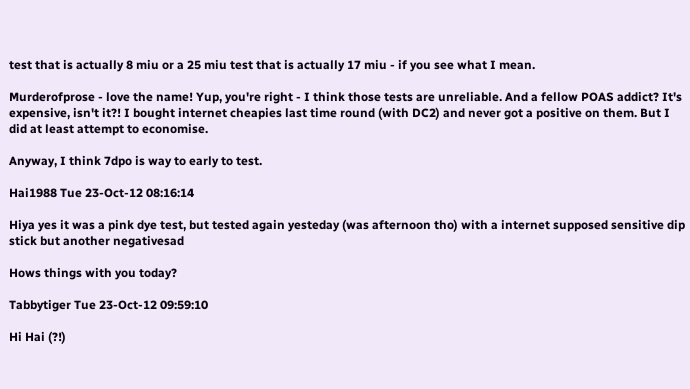test that is actually 8 miu or a 25 miu test that is actually 17 miu - if you see what I mean.

Murderofprose - love the name! Yup, you're right - I think those tests are unreliable. And a fellow POAS addict? It's expensive, isn't it?! I bought internet cheapies last time round (with DC2) and never got a positive on them. But I did at least attempt to economise.

Anyway, I think 7dpo is way to early to test.

Hai1988 Tue 23-Oct-12 08:16:14

Hiya yes it was a pink dye test, but tested again yesteday (was afternoon tho) with a internet supposed sensitive dip stick but another negativesad

Hows things with you today?

Tabbytiger Tue 23-Oct-12 09:59:10

Hi Hai (?!)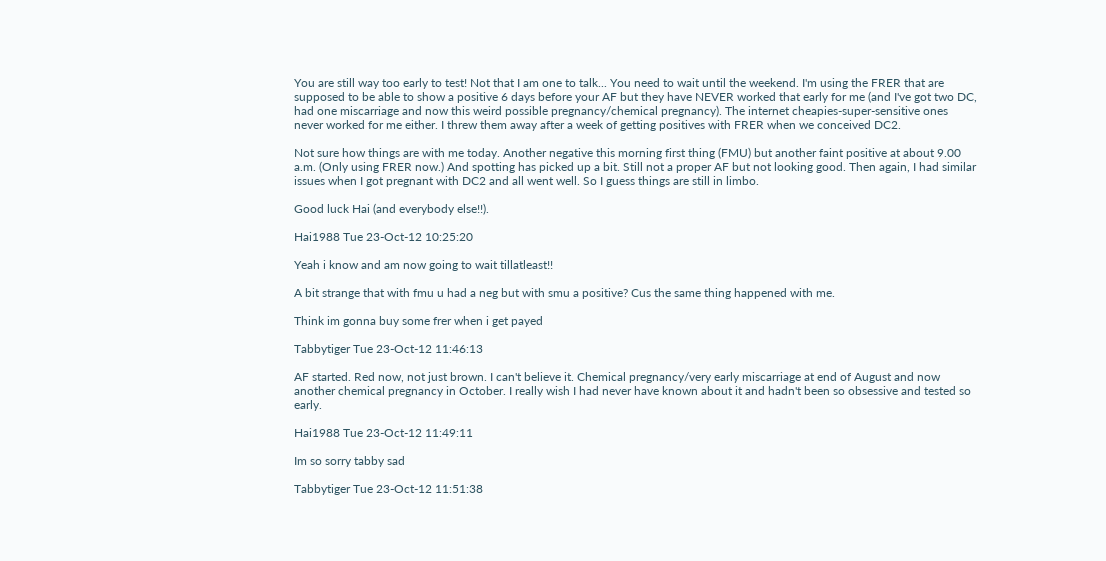You are still way too early to test! Not that I am one to talk... You need to wait until the weekend. I'm using the FRER that are supposed to be able to show a positive 6 days before your AF but they have NEVER worked that early for me (and I've got two DC, had one miscarriage and now this weird possible pregnancy/chemical pregnancy). The internet cheapies-super-sensitive ones never worked for me either. I threw them away after a week of getting positives with FRER when we conceived DC2.

Not sure how things are with me today. Another negative this morning first thing (FMU) but another faint positive at about 9.00 a.m. (Only using FRER now.) And spotting has picked up a bit. Still not a proper AF but not looking good. Then again, I had similar issues when I got pregnant with DC2 and all went well. So I guess things are still in limbo.

Good luck Hai (and everybody else!!).

Hai1988 Tue 23-Oct-12 10:25:20

Yeah i know and am now going to wait tillatleast!!

A bit strange that with fmu u had a neg but with smu a positive? Cus the same thing happened with me.

Think im gonna buy some frer when i get payed

Tabbytiger Tue 23-Oct-12 11:46:13

AF started. Red now, not just brown. I can't believe it. Chemical pregnancy/very early miscarriage at end of August and now another chemical pregnancy in October. I really wish I had never have known about it and hadn't been so obsessive and tested so early.

Hai1988 Tue 23-Oct-12 11:49:11

Im so sorry tabby sad

Tabbytiger Tue 23-Oct-12 11:51:38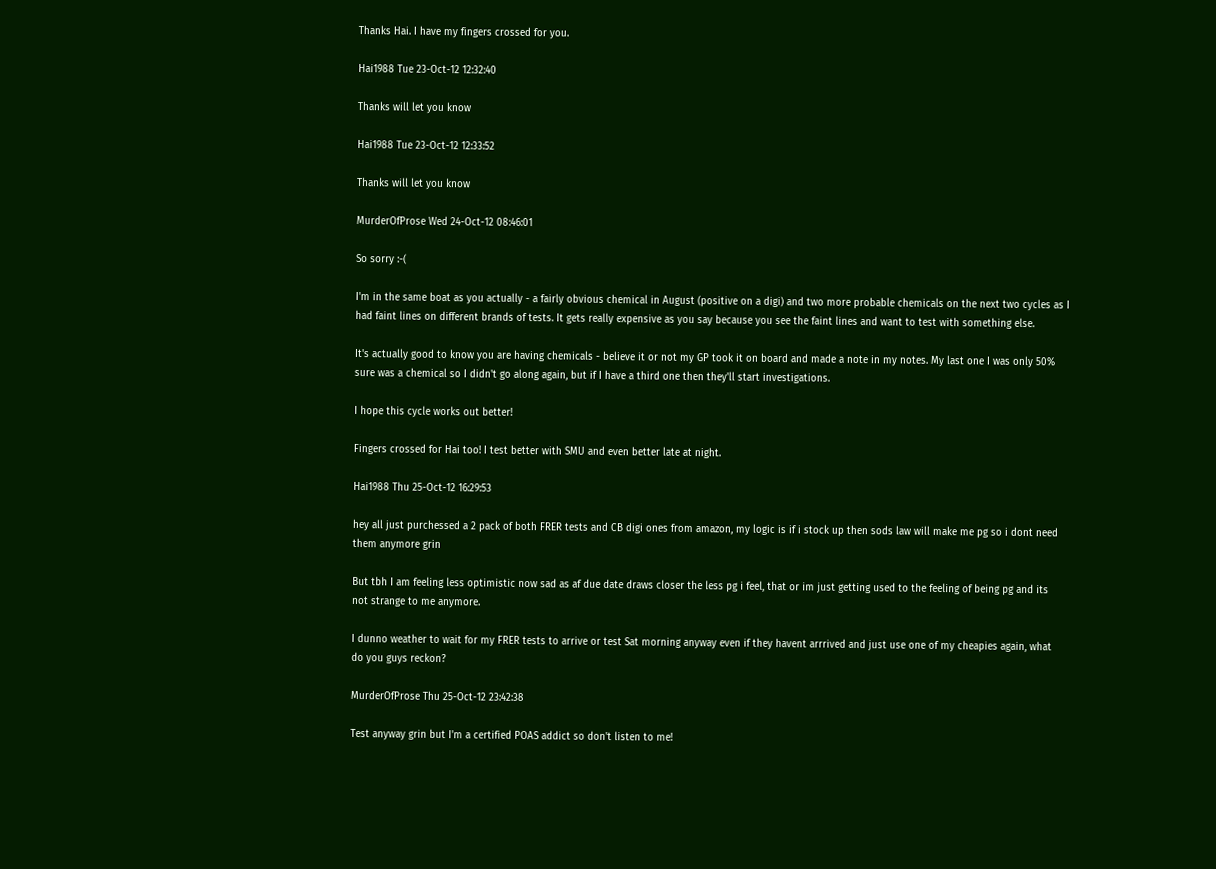Thanks Hai. I have my fingers crossed for you.

Hai1988 Tue 23-Oct-12 12:32:40

Thanks will let you know

Hai1988 Tue 23-Oct-12 12:33:52

Thanks will let you know

MurderOfProse Wed 24-Oct-12 08:46:01

So sorry :-(

I'm in the same boat as you actually - a fairly obvious chemical in August (positive on a digi) and two more probable chemicals on the next two cycles as I had faint lines on different brands of tests. It gets really expensive as you say because you see the faint lines and want to test with something else.

It's actually good to know you are having chemicals - believe it or not my GP took it on board and made a note in my notes. My last one I was only 50% sure was a chemical so I didn't go along again, but if I have a third one then they'll start investigations.

I hope this cycle works out better!

Fingers crossed for Hai too! I test better with SMU and even better late at night.

Hai1988 Thu 25-Oct-12 16:29:53

hey all just purchessed a 2 pack of both FRER tests and CB digi ones from amazon, my logic is if i stock up then sods law will make me pg so i dont need them anymore grin

But tbh I am feeling less optimistic now sad as af due date draws closer the less pg i feel, that or im just getting used to the feeling of being pg and its not strange to me anymore.

I dunno weather to wait for my FRER tests to arrive or test Sat morning anyway even if they havent arrrived and just use one of my cheapies again, what do you guys reckon?

MurderOfProse Thu 25-Oct-12 23:42:38

Test anyway grin but I'm a certified POAS addict so don't listen to me!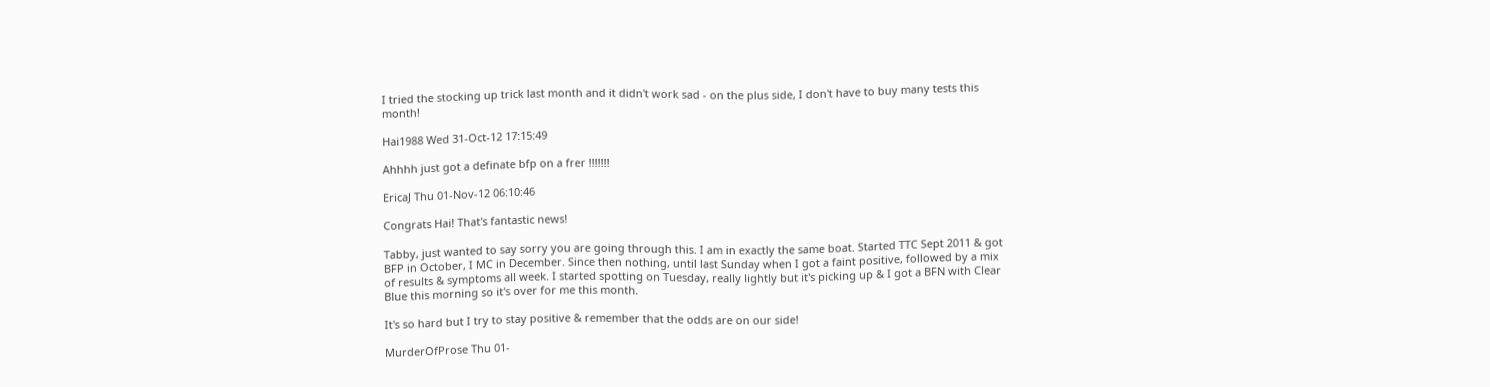I tried the stocking up trick last month and it didn't work sad - on the plus side, I don't have to buy many tests this month!

Hai1988 Wed 31-Oct-12 17:15:49

Ahhhh just got a definate bfp on a frer !!!!!!!

EricaJ Thu 01-Nov-12 06:10:46

Congrats Hai! That's fantastic news!

Tabby, just wanted to say sorry you are going through this. I am in exactly the same boat. Started TTC Sept 2011 & got BFP in October, I MC in December. Since then nothing, until last Sunday when I got a faint positive, followed by a mix of results & symptoms all week. I started spotting on Tuesday, really lightly but it's picking up & I got a BFN with Clear Blue this morning so it's over for me this month.

It's so hard but I try to stay positive & remember that the odds are on our side!

MurderOfProse Thu 01-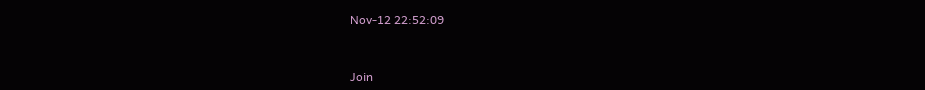Nov-12 22:52:09


Join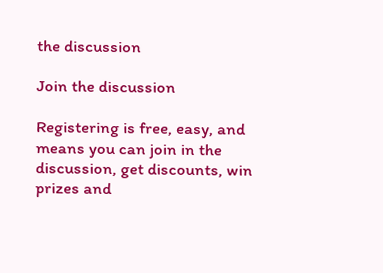the discussion

Join the discussion

Registering is free, easy, and means you can join in the discussion, get discounts, win prizes and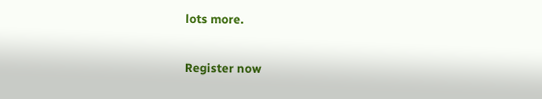lots more.

Register now